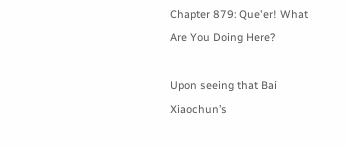Chapter 879: Que'er! What Are You Doing Here?

Upon seeing that Bai Xiaochun’s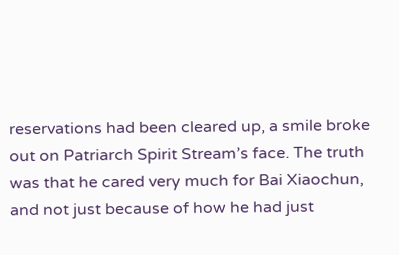reservations had been cleared up, a smile broke out on Patriarch Spirit Stream’s face. The truth was that he cared very much for Bai Xiaochun, and not just because of how he had just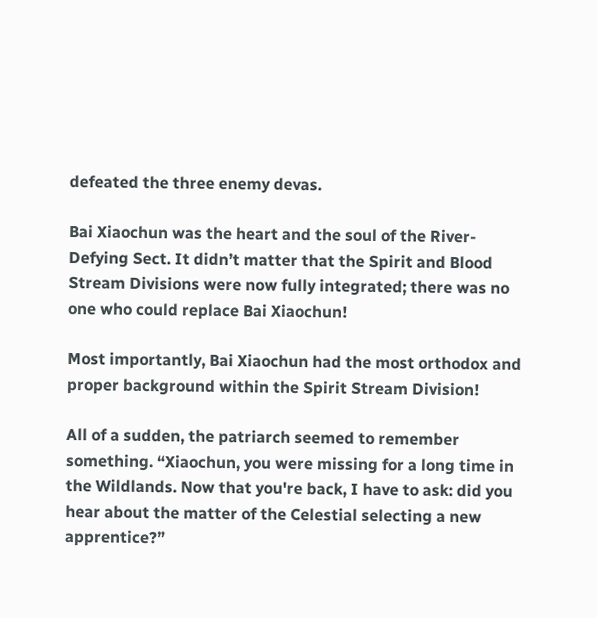defeated the three enemy devas.

Bai Xiaochun was the heart and the soul of the River-Defying Sect. It didn’t matter that the Spirit and Blood Stream Divisions were now fully integrated; there was no one who could replace Bai Xiaochun!

Most importantly, Bai Xiaochun had the most orthodox and proper background within the Spirit Stream Division!

All of a sudden, the patriarch seemed to remember something. “Xiaochun, you were missing for a long time in the Wildlands. Now that you're back, I have to ask: did you hear about the matter of the Celestial selecting a new apprentice?”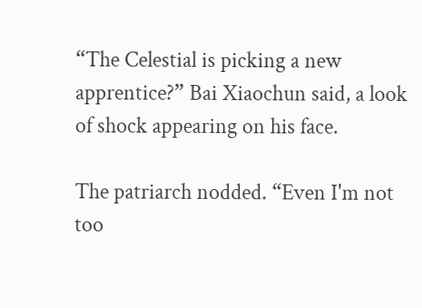“The Celestial is picking a new apprentice?” Bai Xiaochun said, a look of shock appearing on his face.

The patriarch nodded. “Even I'm not too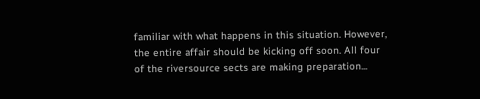familiar with what happens in this situation. However, the entire affair should be kicking off soon. All four of the riversource sects are making preparation...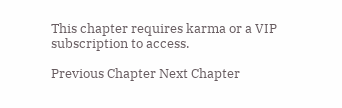This chapter requires karma or a VIP subscription to access.

Previous Chapter Next Chapter